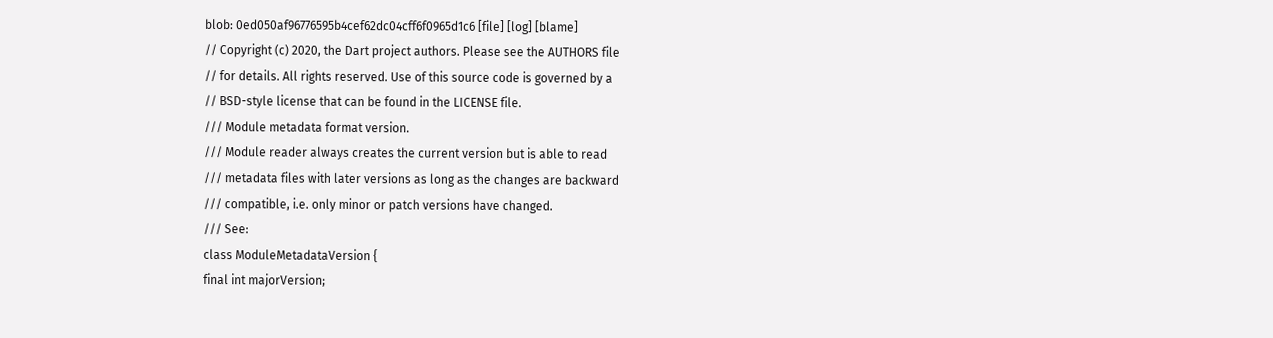blob: 0ed050af96776595b4cef62dc04cff6f0965d1c6 [file] [log] [blame]
// Copyright (c) 2020, the Dart project authors. Please see the AUTHORS file
// for details. All rights reserved. Use of this source code is governed by a
// BSD-style license that can be found in the LICENSE file.
/// Module metadata format version.
/// Module reader always creates the current version but is able to read
/// metadata files with later versions as long as the changes are backward
/// compatible, i.e. only minor or patch versions have changed.
/// See:
class ModuleMetadataVersion {
final int majorVersion;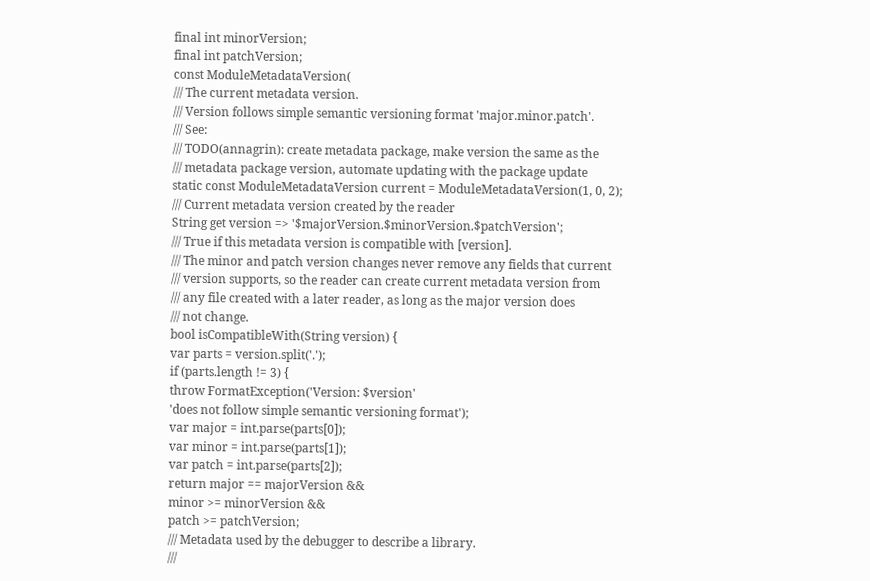final int minorVersion;
final int patchVersion;
const ModuleMetadataVersion(
/// The current metadata version.
/// Version follows simple semantic versioning format 'major.minor.patch'.
/// See:
/// TODO(annagrin): create metadata package, make version the same as the
/// metadata package version, automate updating with the package update
static const ModuleMetadataVersion current = ModuleMetadataVersion(1, 0, 2);
/// Current metadata version created by the reader
String get version => '$majorVersion.$minorVersion.$patchVersion';
/// True if this metadata version is compatible with [version].
/// The minor and patch version changes never remove any fields that current
/// version supports, so the reader can create current metadata version from
/// any file created with a later reader, as long as the major version does
/// not change.
bool isCompatibleWith(String version) {
var parts = version.split('.');
if (parts.length != 3) {
throw FormatException('Version: $version'
'does not follow simple semantic versioning format');
var major = int.parse(parts[0]);
var minor = int.parse(parts[1]);
var patch = int.parse(parts[2]);
return major == majorVersion &&
minor >= minorVersion &&
patch >= patchVersion;
/// Metadata used by the debugger to describe a library.
///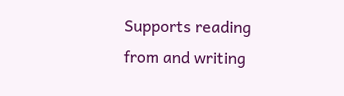Supports reading from and writing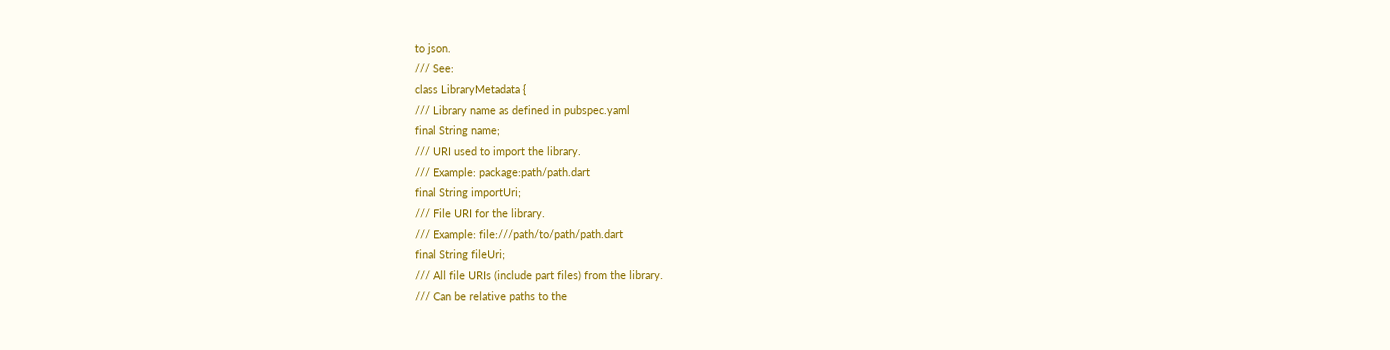to json.
/// See:
class LibraryMetadata {
/// Library name as defined in pubspec.yaml
final String name;
/// URI used to import the library.
/// Example: package:path/path.dart
final String importUri;
/// File URI for the library.
/// Example: file:///path/to/path/path.dart
final String fileUri;
/// All file URIs (include part files) from the library.
/// Can be relative paths to the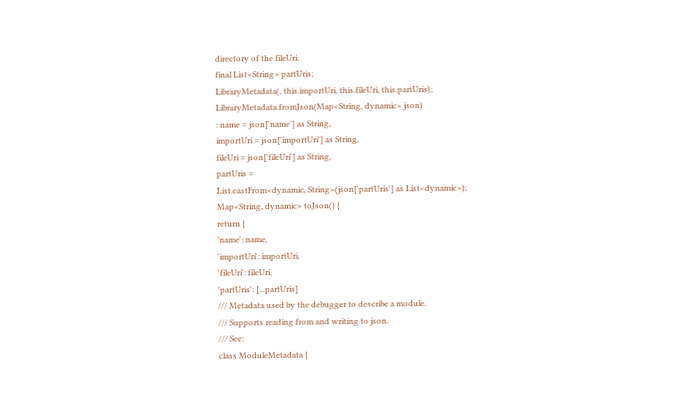directory of the fileUri.
final List<String> partUris;
LibraryMetadata(, this.importUri, this.fileUri, this.partUris);
LibraryMetadata.fromJson(Map<String, dynamic> json)
: name = json['name'] as String,
importUri = json['importUri'] as String,
fileUri = json['fileUri'] as String,
partUris =
List.castFrom<dynamic, String>(json['partUris'] as List<dynamic>);
Map<String, dynamic> toJson() {
return {
'name': name,
'importUri': importUri,
'fileUri': fileUri,
'partUris': [...partUris]
/// Metadata used by the debugger to describe a module.
/// Supports reading from and writing to json.
/// See:
class ModuleMetadata {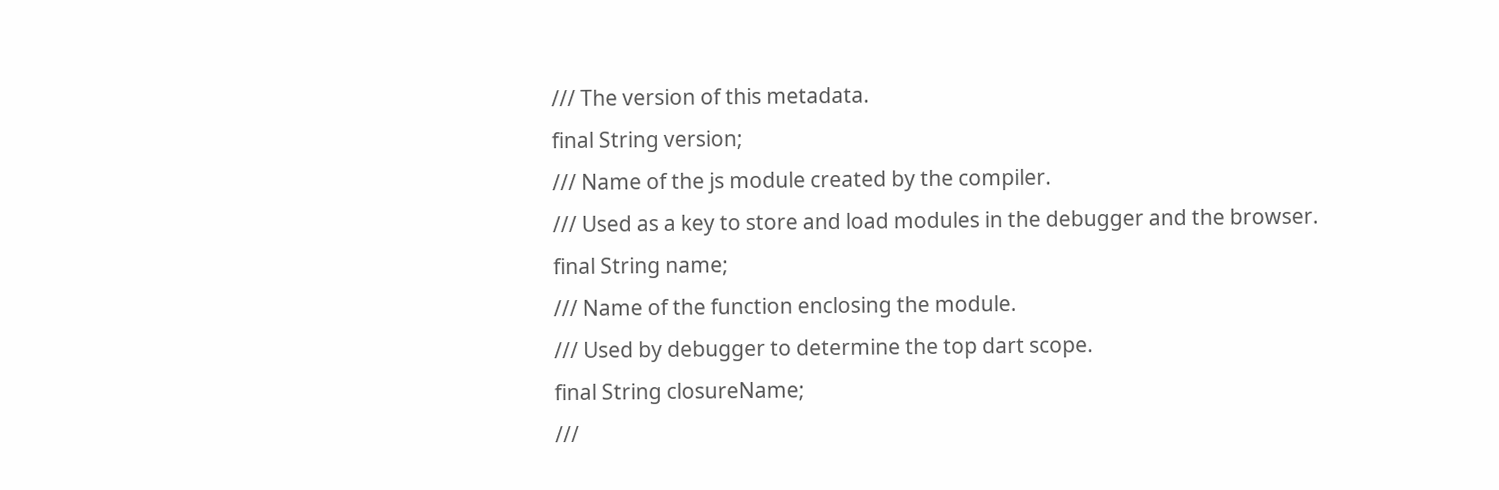/// The version of this metadata.
final String version;
/// Name of the js module created by the compiler.
/// Used as a key to store and load modules in the debugger and the browser.
final String name;
/// Name of the function enclosing the module.
/// Used by debugger to determine the top dart scope.
final String closureName;
///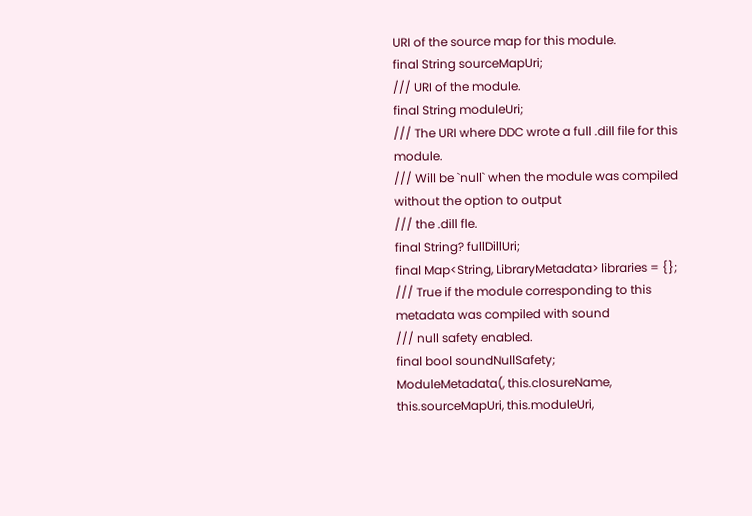URI of the source map for this module.
final String sourceMapUri;
/// URI of the module.
final String moduleUri;
/// The URI where DDC wrote a full .dill file for this module.
/// Will be `null` when the module was compiled without the option to output
/// the .dill fle.
final String? fullDillUri;
final Map<String, LibraryMetadata> libraries = {};
/// True if the module corresponding to this metadata was compiled with sound
/// null safety enabled.
final bool soundNullSafety;
ModuleMetadata(, this.closureName, this.sourceMapUri, this.moduleUri,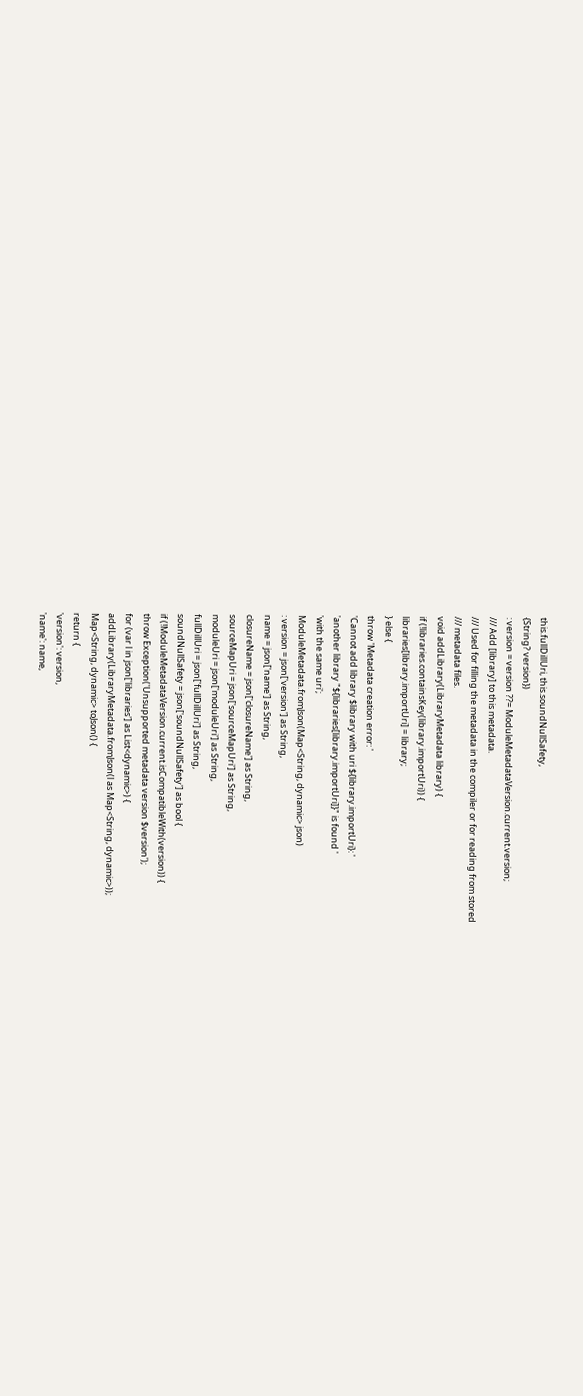this.fullDillUri, this.soundNullSafety,
{String? version})
: version = version ??= ModuleMetadataVersion.current.version;
/// Add [library] to this metadata.
/// Used for filling the metadata in the compiler or for reading from stored
/// metadata files.
void addLibrary(LibraryMetadata library) {
if (!libraries.containsKey(library.importUri)) {
libraries[library.importUri] = library;
} else {
throw 'Metadata creation error: '
'Cannot add library $library with uri ${library.importUri}: '
'another library "${libraries[library.importUri]}" is found '
'with the same uri';
ModuleMetadata.fromJson(Map<String, dynamic> json)
: version = json['version'] as String,
name = json['name'] as String,
closureName = json['closureName'] as String,
sourceMapUri = json['sourceMapUri'] as String,
moduleUri = json['moduleUri'] as String,
fullDillUri = json['fullDillUri'] as String,
soundNullSafety = json['soundNullSafety'] as bool {
if (!ModuleMetadataVersion.current.isCompatibleWith(version)) {
throw Exception('Unsupported metadata version $version');
for (var l in json['libraries'] as List<dynamic>) {
addLibrary(LibraryMetadata.fromJson(l as Map<String, dynamic>));
Map<String, dynamic> toJson() {
return {
'version': version,
'name': name,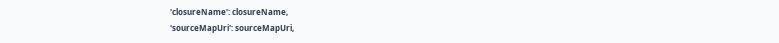'closureName': closureName,
'sourceMapUri': sourceMapUri,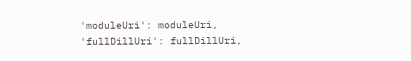'moduleUri': moduleUri,
'fullDillUri': fullDillUri,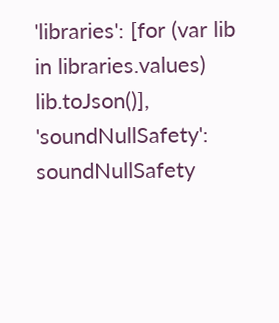'libraries': [for (var lib in libraries.values) lib.toJson()],
'soundNullSafety': soundNullSafety